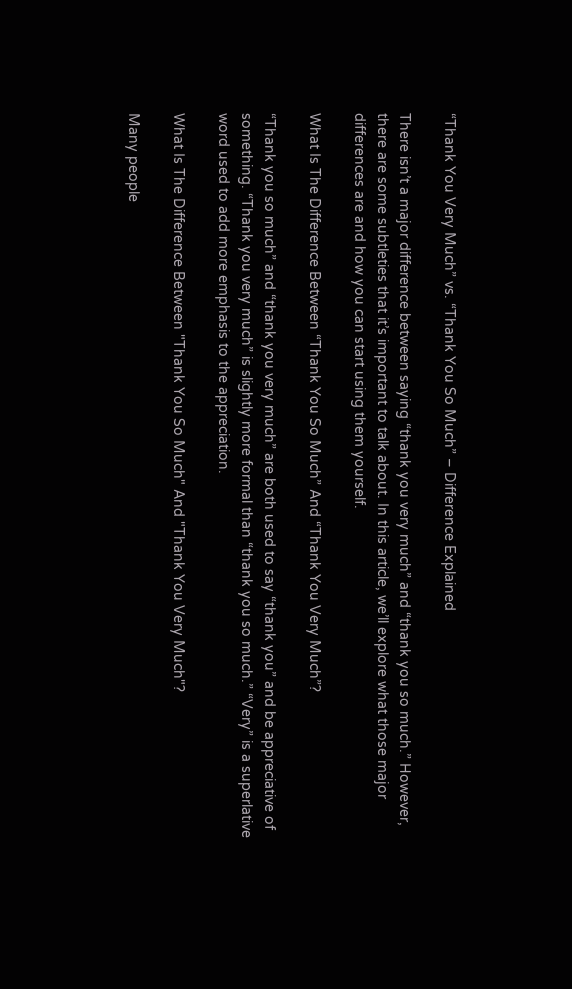“Thank You Very Much” vs. “Thank You So Much” – Difference Explained

There isn’t a major difference between saying “thank you very much” and “thank you so much.” However, there are some subtleties that it’s important to talk about. In this article, we’ll explore what those major differences are and how you can start using them yourself.

What Is The Difference Between “Thank You So Much” And “Thank You Very Much”?

“Thank you so much” and “thank you very much” are both used to say “thank you” and be appreciative of something. “Thank you very much” is slightly more formal than “thank you so much.” “Very” is a superlative word used to add more emphasis to the appreciation.

What Is The Difference Between "Thank You So Much" And "Thank You Very Much"?

Many people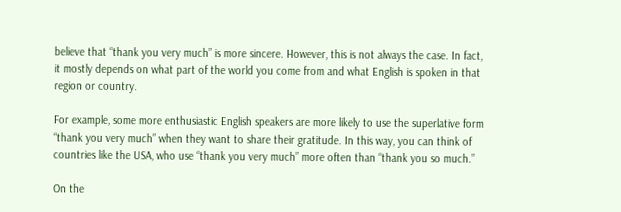believe that “thank you very much” is more sincere. However, this is not always the case. In fact, it mostly depends on what part of the world you come from and what English is spoken in that region or country.

For example, some more enthusiastic English speakers are more likely to use the superlative form “thank you very much” when they want to share their gratitude. In this way, you can think of countries like the USA, who use “thank you very much” more often than “thank you so much.”

On the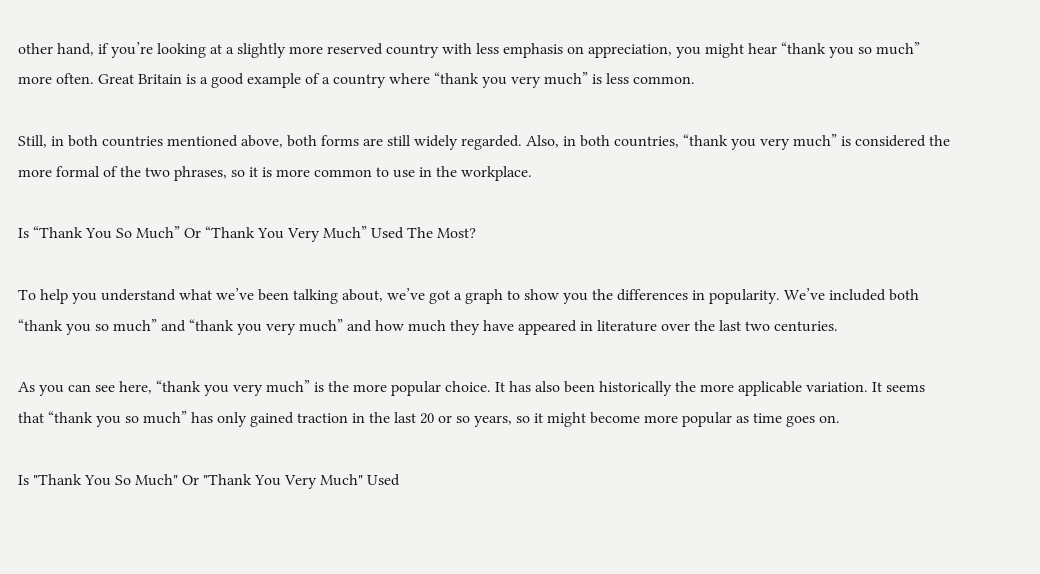other hand, if you’re looking at a slightly more reserved country with less emphasis on appreciation, you might hear “thank you so much” more often. Great Britain is a good example of a country where “thank you very much” is less common.

Still, in both countries mentioned above, both forms are still widely regarded. Also, in both countries, “thank you very much” is considered the more formal of the two phrases, so it is more common to use in the workplace.

Is “Thank You So Much” Or “Thank You Very Much” Used The Most?

To help you understand what we’ve been talking about, we’ve got a graph to show you the differences in popularity. We’ve included both “thank you so much” and “thank you very much” and how much they have appeared in literature over the last two centuries.

As you can see here, “thank you very much” is the more popular choice. It has also been historically the more applicable variation. It seems that “thank you so much” has only gained traction in the last 20 or so years, so it might become more popular as time goes on.

Is "Thank You So Much" Or "Thank You Very Much" Used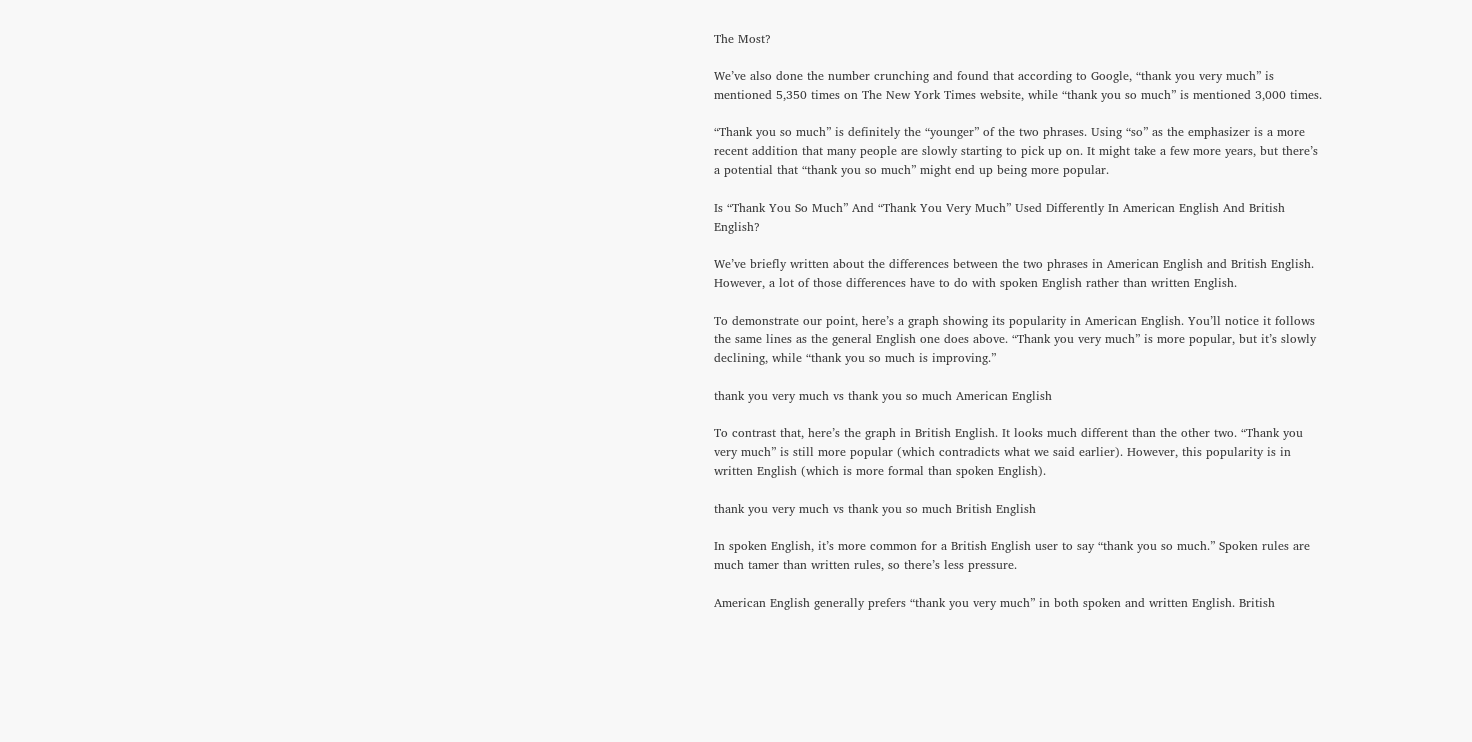The Most?

We’ve also done the number crunching and found that according to Google, “thank you very much” is mentioned 5,350 times on The New York Times website, while “thank you so much” is mentioned 3,000 times.

“Thank you so much” is definitely the “younger” of the two phrases. Using “so” as the emphasizer is a more recent addition that many people are slowly starting to pick up on. It might take a few more years, but there’s a potential that “thank you so much” might end up being more popular.

Is “Thank You So Much” And “Thank You Very Much” Used Differently In American English And British English?

We’ve briefly written about the differences between the two phrases in American English and British English. However, a lot of those differences have to do with spoken English rather than written English.

To demonstrate our point, here’s a graph showing its popularity in American English. You’ll notice it follows the same lines as the general English one does above. “Thank you very much” is more popular, but it’s slowly declining, while “thank you so much is improving.”

thank you very much vs thank you so much American English

To contrast that, here’s the graph in British English. It looks much different than the other two. “Thank you very much” is still more popular (which contradicts what we said earlier). However, this popularity is in written English (which is more formal than spoken English).

thank you very much vs thank you so much British English

In spoken English, it’s more common for a British English user to say “thank you so much.” Spoken rules are much tamer than written rules, so there’s less pressure.

American English generally prefers “thank you very much” in both spoken and written English. British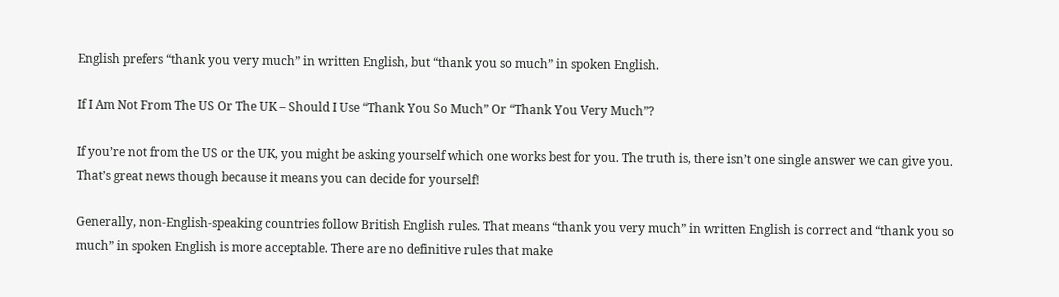English prefers “thank you very much” in written English, but “thank you so much” in spoken English.

If I Am Not From The US Or The UK – Should I Use “Thank You So Much” Or “Thank You Very Much”?

If you’re not from the US or the UK, you might be asking yourself which one works best for you. The truth is, there isn’t one single answer we can give you. That’s great news though because it means you can decide for yourself!

Generally, non-English-speaking countries follow British English rules. That means “thank you very much” in written English is correct and “thank you so much” in spoken English is more acceptable. There are no definitive rules that make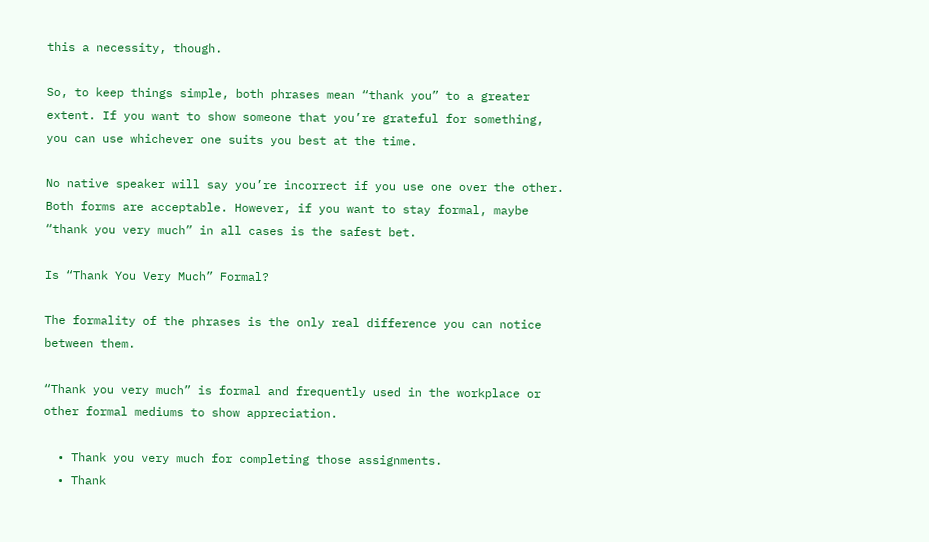this a necessity, though.

So, to keep things simple, both phrases mean “thank you” to a greater extent. If you want to show someone that you’re grateful for something, you can use whichever one suits you best at the time.

No native speaker will say you’re incorrect if you use one over the other. Both forms are acceptable. However, if you want to stay formal, maybe “thank you very much” in all cases is the safest bet.

Is “Thank You Very Much” Formal?

The formality of the phrases is the only real difference you can notice between them.

“Thank you very much” is formal and frequently used in the workplace or other formal mediums to show appreciation.

  • Thank you very much for completing those assignments.
  • Thank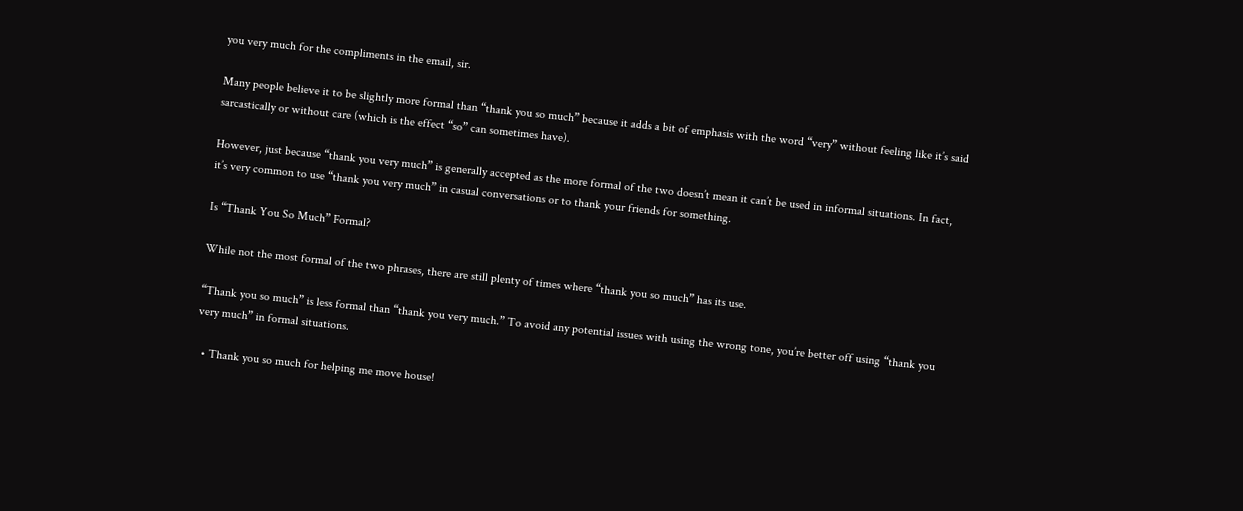you very much for the compliments in the email, sir.

Many people believe it to be slightly more formal than “thank you so much” because it adds a bit of emphasis with the word “very” without feeling like it’s said sarcastically or without care (which is the effect “so” can sometimes have).

However, just because “thank you very much” is generally accepted as the more formal of the two doesn’t mean it can’t be used in informal situations. In fact, it’s very common to use “thank you very much” in casual conversations or to thank your friends for something.

Is “Thank You So Much” Formal?

While not the most formal of the two phrases, there are still plenty of times where “thank you so much” has its use.

“Thank you so much” is less formal than “thank you very much.” To avoid any potential issues with using the wrong tone, you’re better off using “thank you very much” in formal situations.

  • Thank you so much for helping me move house!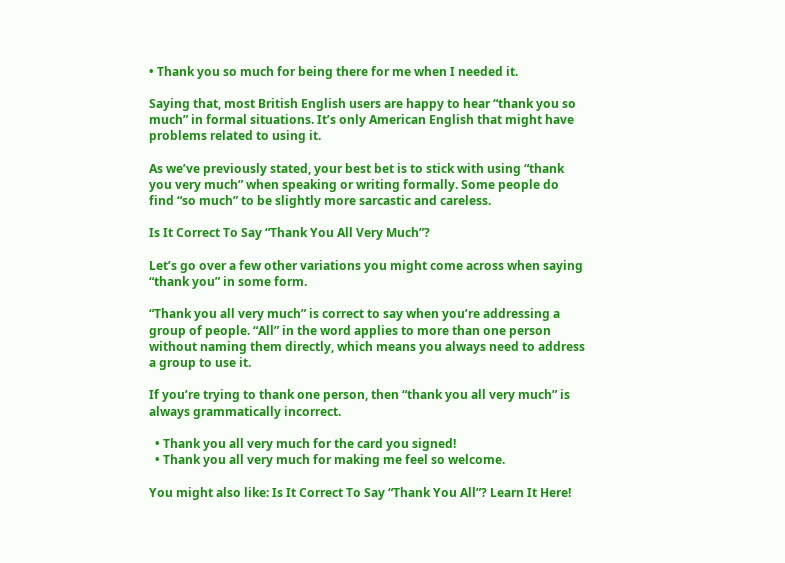• Thank you so much for being there for me when I needed it.

Saying that, most British English users are happy to hear “thank you so much” in formal situations. It’s only American English that might have problems related to using it.

As we’ve previously stated, your best bet is to stick with using “thank you very much” when speaking or writing formally. Some people do find “so much” to be slightly more sarcastic and careless.

Is It Correct To Say “Thank You All Very Much”?

Let’s go over a few other variations you might come across when saying “thank you” in some form.

“Thank you all very much” is correct to say when you’re addressing a group of people. “All” in the word applies to more than one person without naming them directly, which means you always need to address a group to use it.

If you’re trying to thank one person, then “thank you all very much” is always grammatically incorrect.

  • Thank you all very much for the card you signed!
  • Thank you all very much for making me feel so welcome.

You might also like: Is It Correct To Say “Thank You All”? Learn It Here!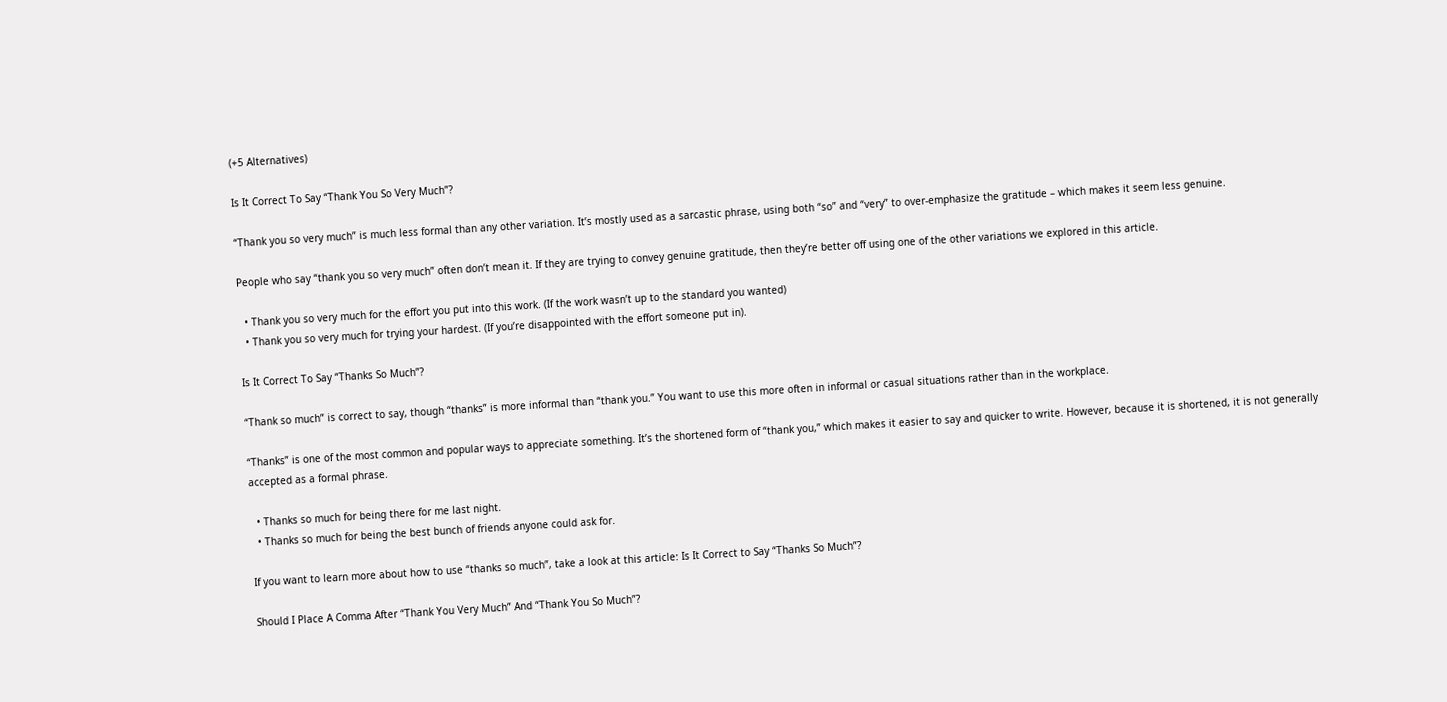(+5 Alternatives)

Is It Correct To Say “Thank You So Very Much”?

“Thank you so very much” is much less formal than any other variation. It’s mostly used as a sarcastic phrase, using both “so” and “very” to over-emphasize the gratitude – which makes it seem less genuine.

People who say “thank you so very much” often don’t mean it. If they are trying to convey genuine gratitude, then they’re better off using one of the other variations we explored in this article.

  • Thank you so very much for the effort you put into this work. (If the work wasn’t up to the standard you wanted)
  • Thank you so very much for trying your hardest. (If you’re disappointed with the effort someone put in).

Is It Correct To Say “Thanks So Much”?

“Thank so much” is correct to say, though “thanks” is more informal than “thank you.” You want to use this more often in informal or casual situations rather than in the workplace.

“Thanks” is one of the most common and popular ways to appreciate something. It’s the shortened form of “thank you,” which makes it easier to say and quicker to write. However, because it is shortened, it is not generally accepted as a formal phrase.

  • Thanks so much for being there for me last night.
  • Thanks so much for being the best bunch of friends anyone could ask for.

If you want to learn more about how to use “thanks so much”, take a look at this article: Is It Correct to Say “Thanks So Much”?

Should I Place A Comma After “Thank You Very Much” And “Thank You So Much”?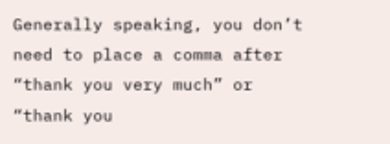Generally speaking, you don’t need to place a comma after “thank you very much” or “thank you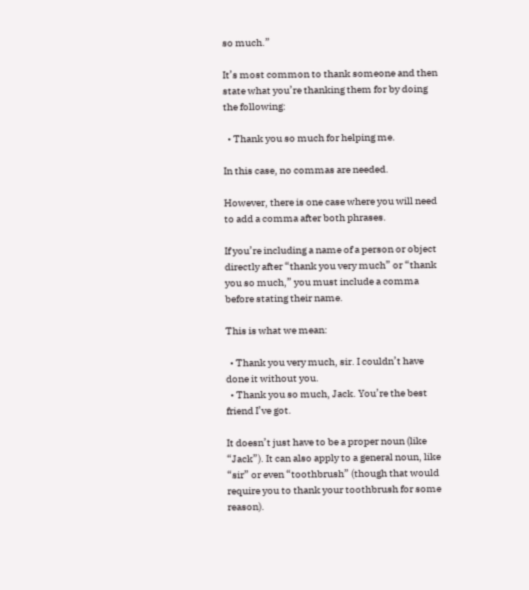so much.”

It’s most common to thank someone and then state what you’re thanking them for by doing the following:

  • Thank you so much for helping me.

In this case, no commas are needed.

However, there is one case where you will need to add a comma after both phrases.

If you’re including a name of a person or object directly after “thank you very much” or “thank you so much,” you must include a comma before stating their name.

This is what we mean:

  • Thank you very much, sir. I couldn’t have done it without you.
  • Thank you so much, Jack. You’re the best friend I’ve got.

It doesn’t just have to be a proper noun (like “Jack”). It can also apply to a general noun, like “sir” or even “toothbrush” (though that would require you to thank your toothbrush for some reason).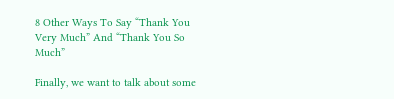8 Other Ways To Say “Thank You Very Much” And “Thank You So Much”

Finally, we want to talk about some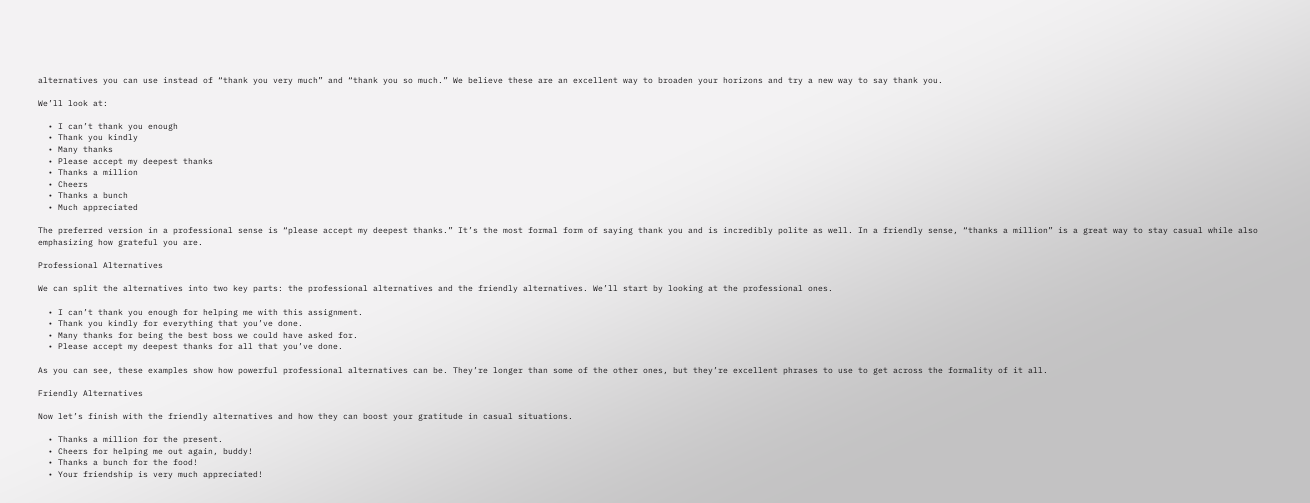alternatives you can use instead of “thank you very much” and “thank you so much.” We believe these are an excellent way to broaden your horizons and try a new way to say thank you.

We’ll look at:

  • I can’t thank you enough
  • Thank you kindly
  • Many thanks
  • Please accept my deepest thanks
  • Thanks a million
  • Cheers
  • Thanks a bunch
  • Much appreciated

The preferred version in a professional sense is “please accept my deepest thanks.” It’s the most formal form of saying thank you and is incredibly polite as well. In a friendly sense, “thanks a million” is a great way to stay casual while also emphasizing how grateful you are.

Professional Alternatives

We can split the alternatives into two key parts: the professional alternatives and the friendly alternatives. We’ll start by looking at the professional ones.

  • I can’t thank you enough for helping me with this assignment.
  • Thank you kindly for everything that you’ve done.
  • Many thanks for being the best boss we could have asked for.
  • Please accept my deepest thanks for all that you’ve done.

As you can see, these examples show how powerful professional alternatives can be. They’re longer than some of the other ones, but they’re excellent phrases to use to get across the formality of it all.

Friendly Alternatives

Now let’s finish with the friendly alternatives and how they can boost your gratitude in casual situations.

  • Thanks a million for the present.
  • Cheers for helping me out again, buddy!
  • Thanks a bunch for the food!
  • Your friendship is very much appreciated!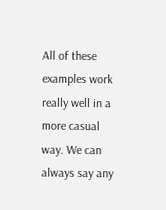All of these examples work really well in a more casual way. We can always say any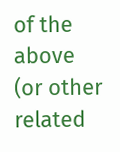of the above (or other related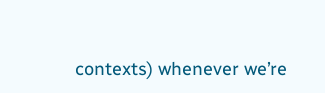contexts) whenever we’re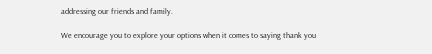addressing our friends and family.

We encourage you to explore your options when it comes to saying thank you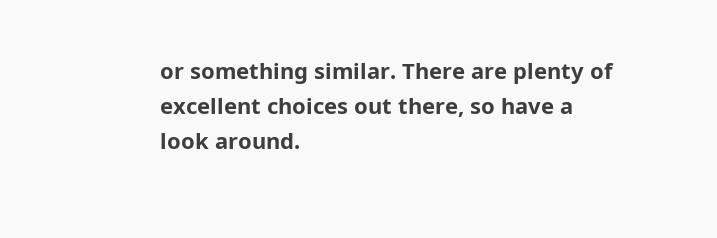or something similar. There are plenty of excellent choices out there, so have a look around.